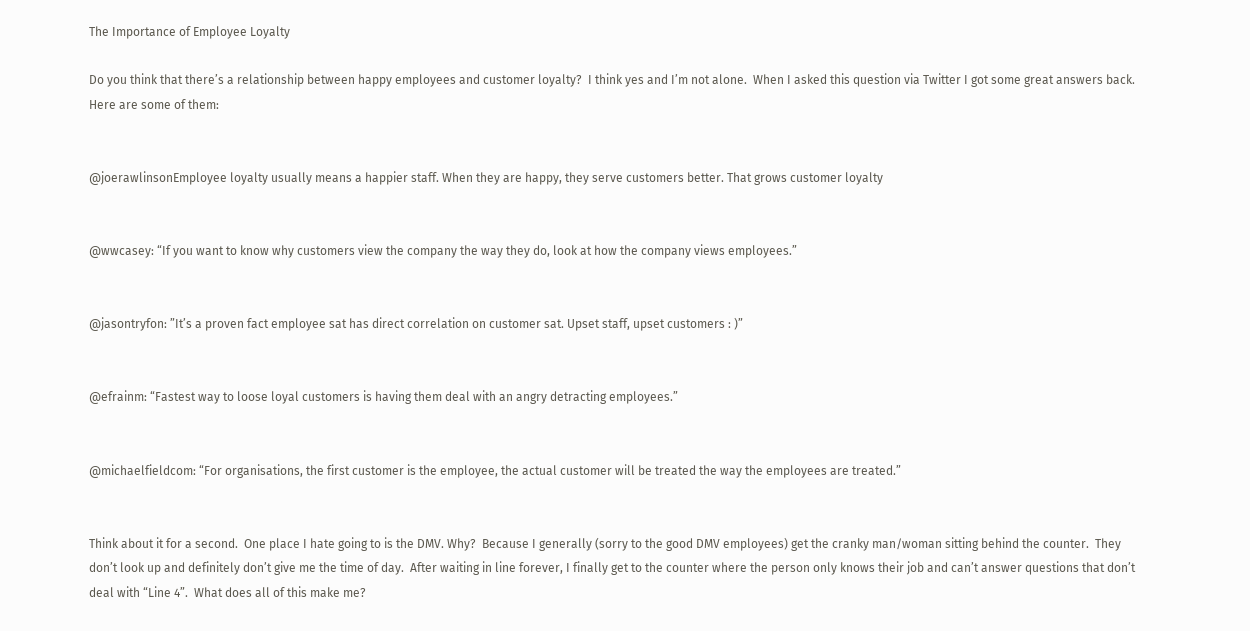The Importance of Employee Loyalty

Do you think that there’s a relationship between happy employees and customer loyalty?  I think yes and I’m not alone.  When I asked this question via Twitter I got some great answers back.  Here are some of them:


@joerawlinsonEmployee loyalty usually means a happier staff. When they are happy, they serve customers better. That grows customer loyalty


@wwcasey: “If you want to know why customers view the company the way they do, look at how the company views employees.”


@jasontryfon: ”It’s a proven fact employee sat has direct correlation on customer sat. Upset staff, upset customers : )”


@efrainm: “Fastest way to loose loyal customers is having them deal with an angry detracting employees.”


@michaelfieldcom: “For organisations, the first customer is the employee, the actual customer will be treated the way the employees are treated.”


Think about it for a second.  One place I hate going to is the DMV. Why?  Because I generally (sorry to the good DMV employees) get the cranky man/woman sitting behind the counter.  They don’t look up and definitely don’t give me the time of day.  After waiting in line forever, I finally get to the counter where the person only knows their job and can’t answer questions that don’t deal with “Line 4”.  What does all of this make me?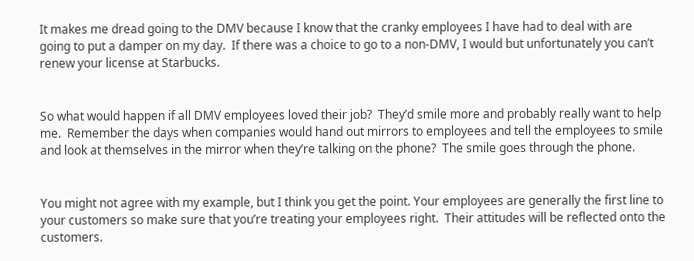It makes me dread going to the DMV because I know that the cranky employees I have had to deal with are going to put a damper on my day.  If there was a choice to go to a non-DMV, I would but unfortunately you can’t renew your license at Starbucks.


So what would happen if all DMV employees loved their job?  They’d smile more and probably really want to help me.  Remember the days when companies would hand out mirrors to employees and tell the employees to smile and look at themselves in the mirror when they’re talking on the phone?  The smile goes through the phone.


You might not agree with my example, but I think you get the point. Your employees are generally the first line to your customers so make sure that you’re treating your employees right.  Their attitudes will be reflected onto the customers.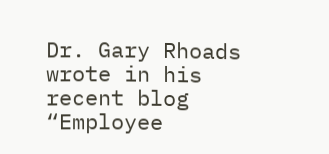Dr. Gary Rhoads wrote in his recent blog “Employee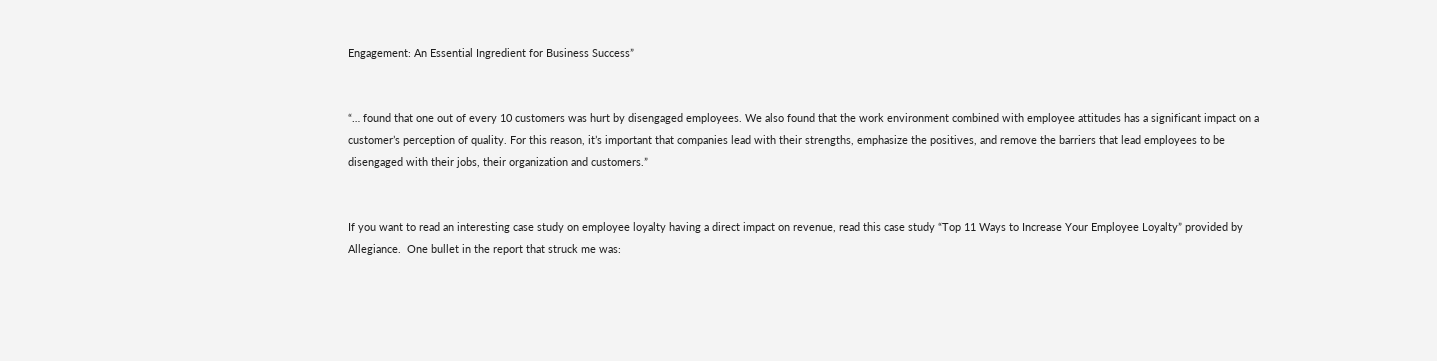Engagement: An Essential Ingredient for Business Success”


“… found that one out of every 10 customers was hurt by disengaged employees. We also found that the work environment combined with employee attitudes has a significant impact on a customer’s perception of quality. For this reason, it’s important that companies lead with their strengths, emphasize the positives, and remove the barriers that lead employees to be disengaged with their jobs, their organization and customers.”


If you want to read an interesting case study on employee loyalty having a direct impact on revenue, read this case study “Top 11 Ways to Increase Your Employee Loyalty” provided by Allegiance.  One bullet in the report that struck me was: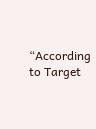“According to Target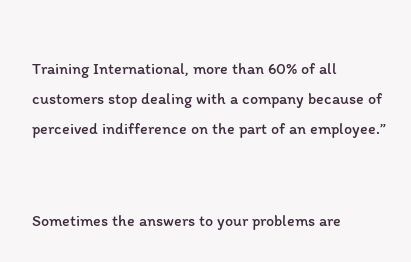Training International, more than 60% of all customers stop dealing with a company because of perceived indifference on the part of an employee.”


Sometimes the answers to your problems are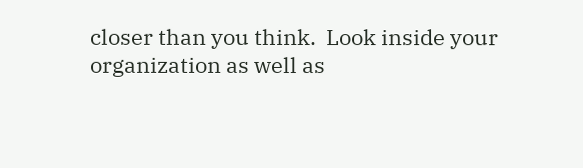closer than you think.  Look inside your organization as well as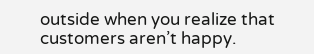outside when you realize that customers aren’t happy.